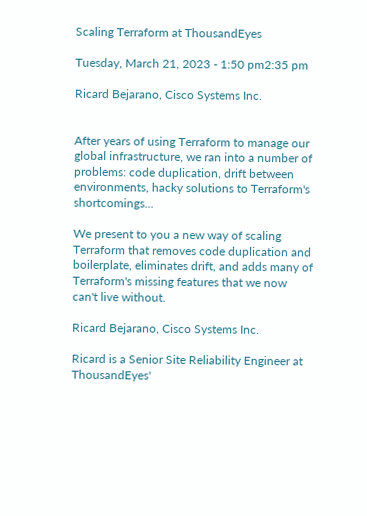Scaling Terraform at ThousandEyes

Tuesday, March 21, 2023 - 1:50 pm2:35 pm

Ricard Bejarano, Cisco Systems Inc.


After years of using Terraform to manage our global infrastructure, we ran into a number of problems: code duplication, drift between environments, hacky solutions to Terraform's shortcomings...

We present to you a new way of scaling Terraform that removes code duplication and boilerplate, eliminates drift, and adds many of Terraform's missing features that we now can't live without.

Ricard Bejarano, Cisco Systems Inc.

Ricard is a Senior Site Reliability Engineer at ThousandEyes'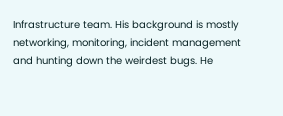Infrastructure team. His background is mostly networking, monitoring, incident management and hunting down the weirdest bugs. He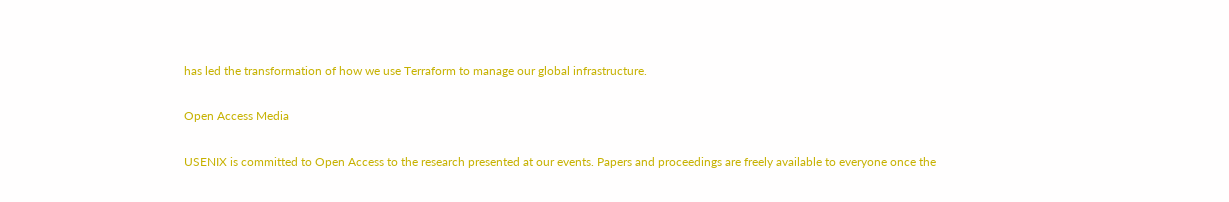has led the transformation of how we use Terraform to manage our global infrastructure.

Open Access Media

USENIX is committed to Open Access to the research presented at our events. Papers and proceedings are freely available to everyone once the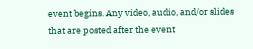event begins. Any video, audio, and/or slides that are posted after the event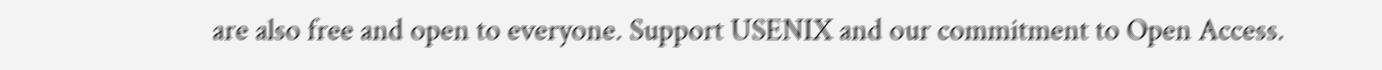are also free and open to everyone. Support USENIX and our commitment to Open Access.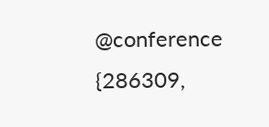@conference {286309,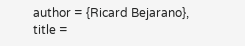author = {Ricard Bejarano},
title =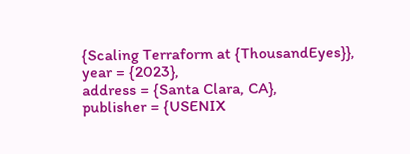{Scaling Terraform at {ThousandEyes}},
year = {2023},
address = {Santa Clara, CA},
publisher = {USENIX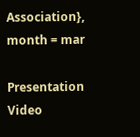Association},
month = mar

Presentation Video